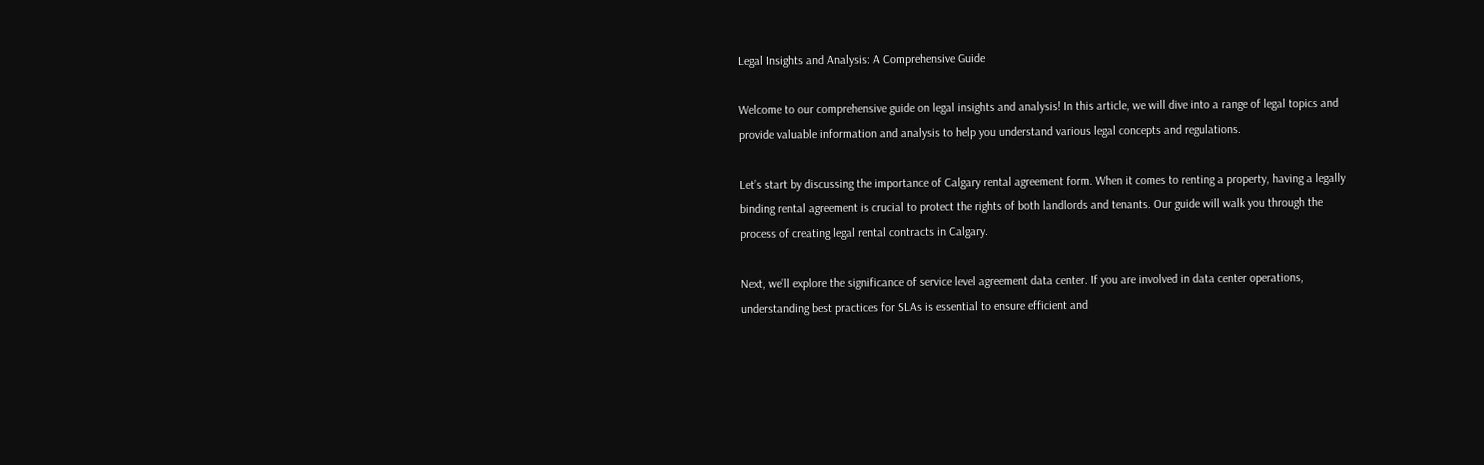Legal Insights and Analysis: A Comprehensive Guide

Welcome to our comprehensive guide on legal insights and analysis! In this article, we will dive into a range of legal topics and provide valuable information and analysis to help you understand various legal concepts and regulations.

Let’s start by discussing the importance of Calgary rental agreement form. When it comes to renting a property, having a legally binding rental agreement is crucial to protect the rights of both landlords and tenants. Our guide will walk you through the process of creating legal rental contracts in Calgary.

Next, we’ll explore the significance of service level agreement data center. If you are involved in data center operations, understanding best practices for SLAs is essential to ensure efficient and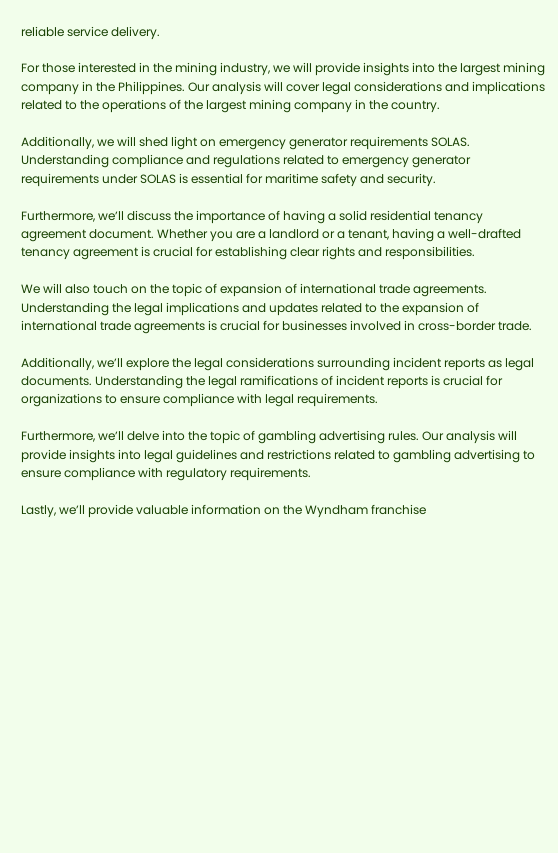reliable service delivery.

For those interested in the mining industry, we will provide insights into the largest mining company in the Philippines. Our analysis will cover legal considerations and implications related to the operations of the largest mining company in the country.

Additionally, we will shed light on emergency generator requirements SOLAS. Understanding compliance and regulations related to emergency generator requirements under SOLAS is essential for maritime safety and security.

Furthermore, we’ll discuss the importance of having a solid residential tenancy agreement document. Whether you are a landlord or a tenant, having a well-drafted tenancy agreement is crucial for establishing clear rights and responsibilities.

We will also touch on the topic of expansion of international trade agreements. Understanding the legal implications and updates related to the expansion of international trade agreements is crucial for businesses involved in cross-border trade.

Additionally, we’ll explore the legal considerations surrounding incident reports as legal documents. Understanding the legal ramifications of incident reports is crucial for organizations to ensure compliance with legal requirements.

Furthermore, we’ll delve into the topic of gambling advertising rules. Our analysis will provide insights into legal guidelines and restrictions related to gambling advertising to ensure compliance with regulatory requirements.

Lastly, we’ll provide valuable information on the Wyndham franchise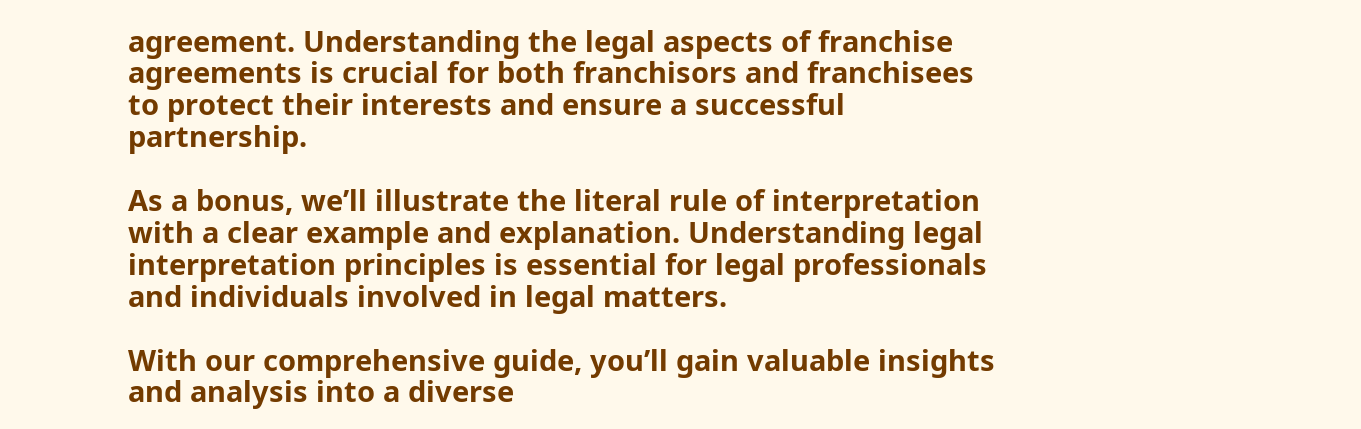agreement. Understanding the legal aspects of franchise agreements is crucial for both franchisors and franchisees to protect their interests and ensure a successful partnership.

As a bonus, we’ll illustrate the literal rule of interpretation with a clear example and explanation. Understanding legal interpretation principles is essential for legal professionals and individuals involved in legal matters.

With our comprehensive guide, you’ll gain valuable insights and analysis into a diverse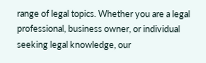range of legal topics. Whether you are a legal professional, business owner, or individual seeking legal knowledge, our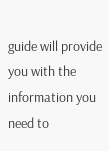guide will provide you with the information you need to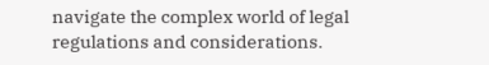navigate the complex world of legal regulations and considerations.